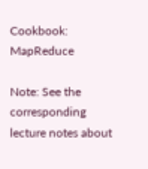Cookbook: MapReduce

Note: See the corresponding lecture notes about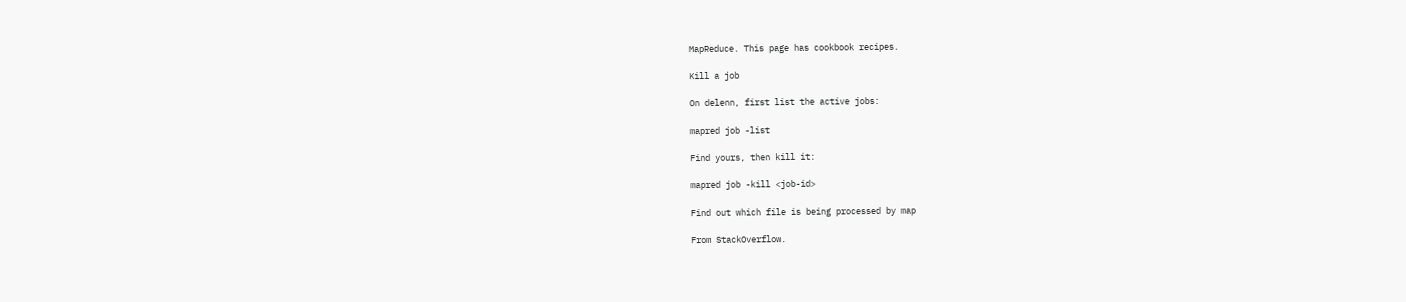MapReduce. This page has cookbook recipes.

Kill a job

On delenn, first list the active jobs:

mapred job -list

Find yours, then kill it:

mapred job -kill <job-id>

Find out which file is being processed by map

From StackOverflow.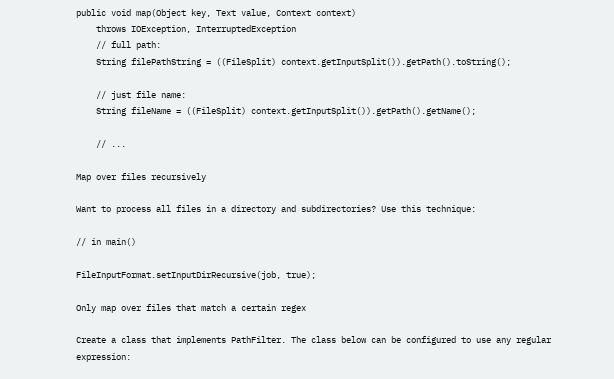public void map(Object key, Text value, Context context)
    throws IOException, InterruptedException
    // full path:
    String filePathString = ((FileSplit) context.getInputSplit()).getPath().toString();

    // just file name:
    String fileName = ((FileSplit) context.getInputSplit()).getPath().getName();

    // ...

Map over files recursively

Want to process all files in a directory and subdirectories? Use this technique:

// in main()

FileInputFormat.setInputDirRecursive(job, true);

Only map over files that match a certain regex

Create a class that implements PathFilter. The class below can be configured to use any regular expression: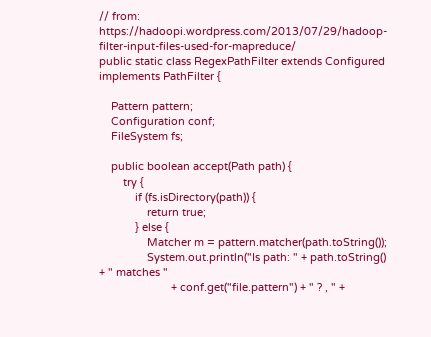// from: https://hadoopi.wordpress.com/2013/07/29/hadoop-filter-input-files-used-for-mapreduce/
public static class RegexPathFilter extends Configured implements PathFilter {

    Pattern pattern;
    Configuration conf;
    FileSystem fs;

    public boolean accept(Path path) {
        try {
            if (fs.isDirectory(path)) {
                return true;
            } else {
                Matcher m = pattern.matcher(path.toString());
                System.out.println("Is path: " + path.toString() + " matches "
                        + conf.get("file.pattern") + " ? , " +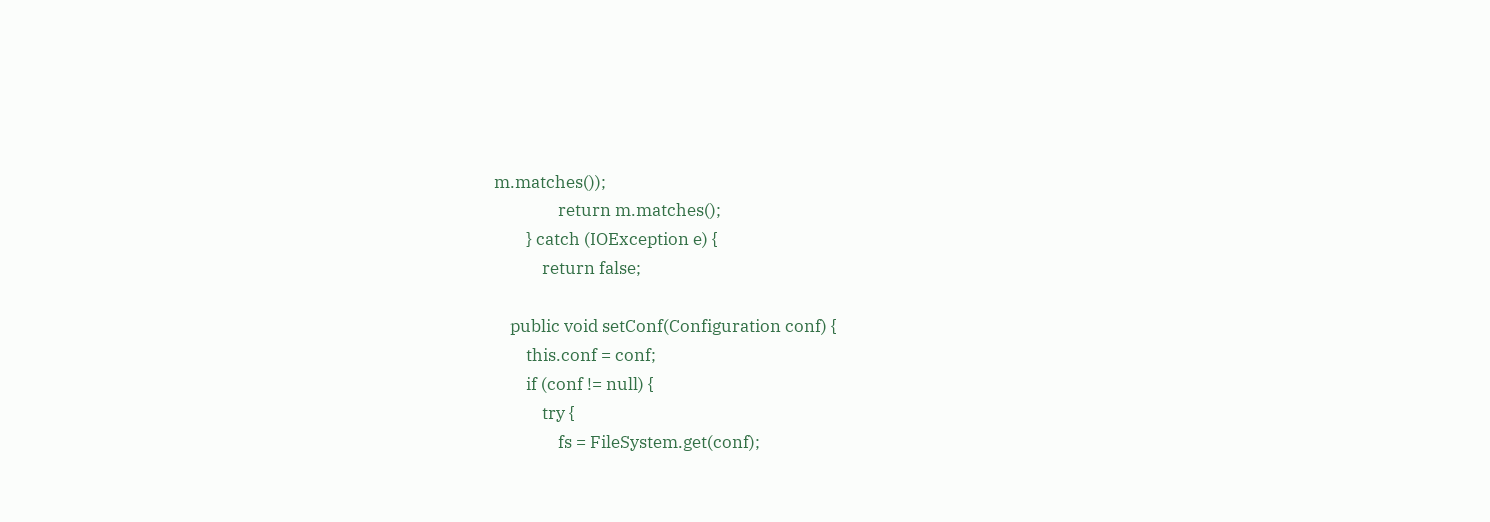m.matches());
                return m.matches();
        } catch (IOException e) {
            return false;

    public void setConf(Configuration conf) {
        this.conf = conf;
        if (conf != null) {
            try {
                fs = FileSystem.get(conf);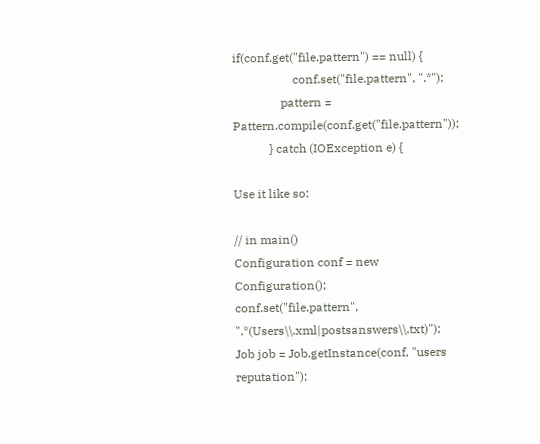if(conf.get("file.pattern") == null) {
                    conf.set("file.pattern", ".*");
                pattern = Pattern.compile(conf.get("file.pattern"));
            } catch (IOException e) {

Use it like so:

// in main()
Configuration conf = new Configuration();
conf.set("file.pattern", ".*(Users\\.xml|postsanswers\\.txt)");
Job job = Job.getInstance(conf, "users reputation");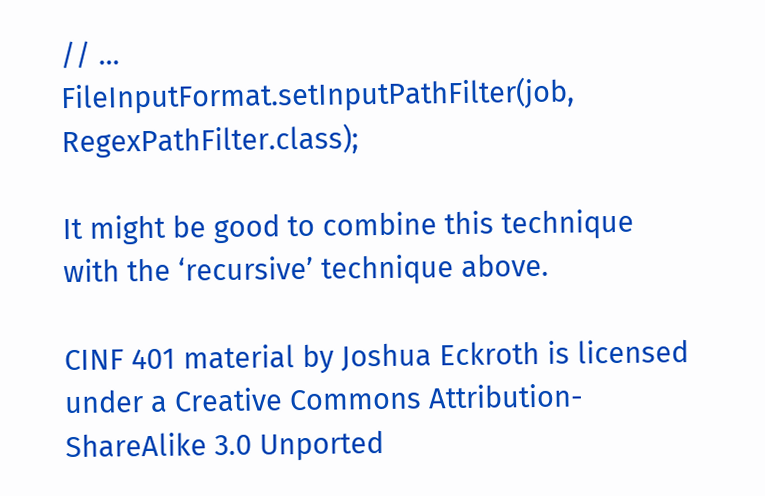// ...
FileInputFormat.setInputPathFilter(job, RegexPathFilter.class);

It might be good to combine this technique with the ‘recursive’ technique above.

CINF 401 material by Joshua Eckroth is licensed under a Creative Commons Attribution-ShareAlike 3.0 Unported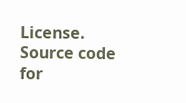License. Source code for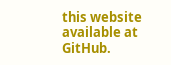this website available at GitHub.